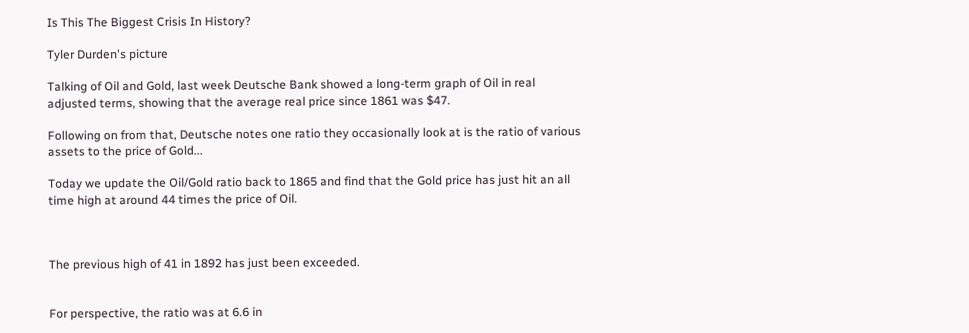Is This The Biggest Crisis In History?

Tyler Durden's picture

Talking of Oil and Gold, last week Deutsche Bank showed a long-term graph of Oil in real adjusted terms, showing that the average real price since 1861 was $47.

Following on from that, Deutsche notes one ratio they occasionally look at is the ratio of various assets to the price of Gold...

Today we update the Oil/Gold ratio back to 1865 and find that the Gold price has just hit an all time high at around 44 times the price of Oil.



The previous high of 41 in 1892 has just been exceeded.


For perspective, the ratio was at 6.6 in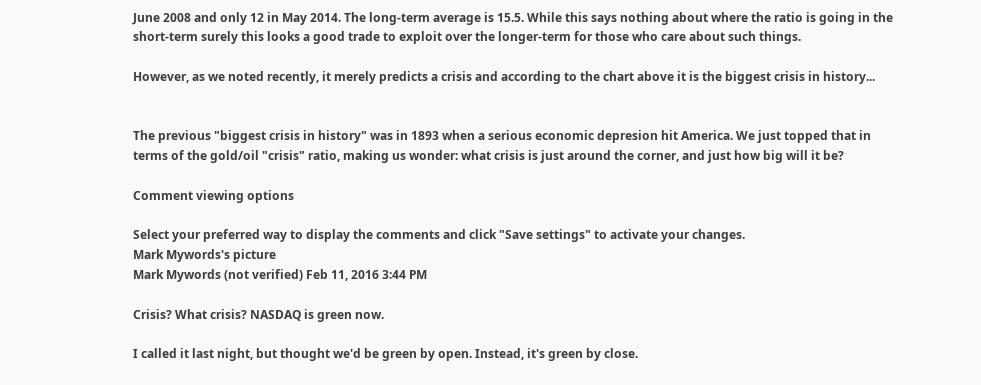June 2008 and only 12 in May 2014. The long-term average is 15.5. While this says nothing about where the ratio is going in the short-term surely this looks a good trade to exploit over the longer-term for those who care about such things.

However, as we noted recently, it merely predicts a crisis and according to the chart above it is the biggest crisis in history...


The previous "biggest crisis in history" was in 1893 when a serious economic depresion hit America. We just topped that in terms of the gold/oil "crisis" ratio, making us wonder: what crisis is just around the corner, and just how big will it be?

Comment viewing options

Select your preferred way to display the comments and click "Save settings" to activate your changes.
Mark Mywords's picture
Mark Mywords (not verified) Feb 11, 2016 3:44 PM

Crisis? What crisis? NASDAQ is green now.

I called it last night, but thought we'd be green by open. Instead, it's green by close.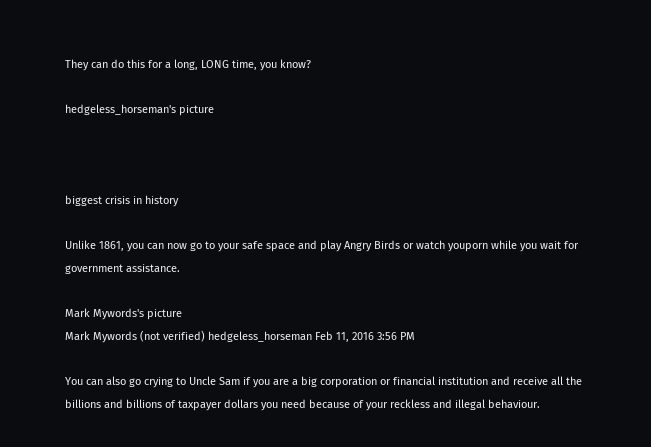They can do this for a long, LONG time, you know?

hedgeless_horseman's picture



biggest crisis in history

Unlike 1861, you can now go to your safe space and play Angry Birds or watch youporn while you wait for government assistance.

Mark Mywords's picture
Mark Mywords (not verified) hedgeless_horseman Feb 11, 2016 3:56 PM

You can also go crying to Uncle Sam if you are a big corporation or financial institution and receive all the billions and billions of taxpayer dollars you need because of your reckless and illegal behaviour.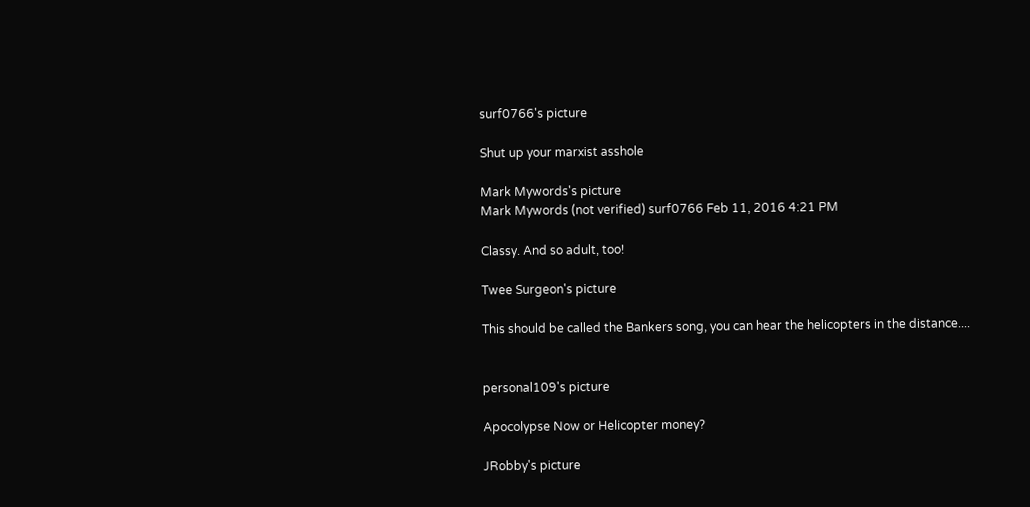surf0766's picture

Shut up your marxist asshole

Mark Mywords's picture
Mark Mywords (not verified) surf0766 Feb 11, 2016 4:21 PM

Classy. And so adult, too!

Twee Surgeon's picture

This should be called the Bankers song, you can hear the helicopters in the distance....


personal109's picture

Apocolypse Now or Helicopter money?

JRobby's picture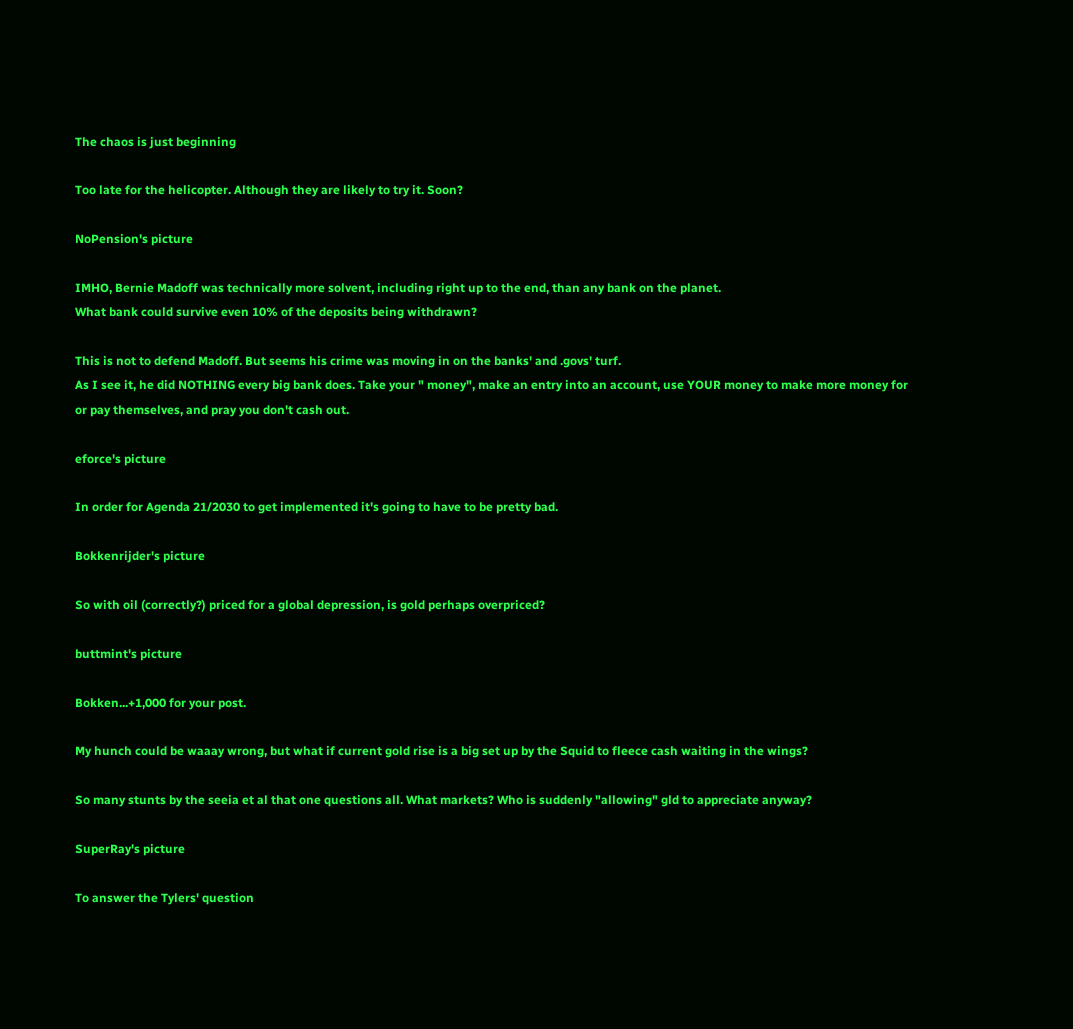The chaos is just beginning

Too late for the helicopter. Although they are likely to try it. Soon?

NoPension's picture

IMHO, Bernie Madoff was technically more solvent, including right up to the end, than any bank on the planet.
What bank could survive even 10% of the deposits being withdrawn?

This is not to defend Madoff. But seems his crime was moving in on the banks' and .govs' turf.
As I see it, he did NOTHING every big bank does. Take your " money", make an entry into an account, use YOUR money to make more money for or pay themselves, and pray you don't cash out.

eforce's picture

In order for Agenda 21/2030 to get implemented it's going to have to be pretty bad.

Bokkenrijder's picture

So with oil (correctly?) priced for a global depression, is gold perhaps overpriced?

buttmint's picture

Bokken...+1,000 for your post.

My hunch could be waaay wrong, but what if current gold rise is a big set up by the Squid to fleece cash waiting in the wings?

So many stunts by the seeia et al that one questions all. What markets? Who is suddenly "allowing" gld to appreciate anyway?

SuperRay's picture

To answer the Tylers' question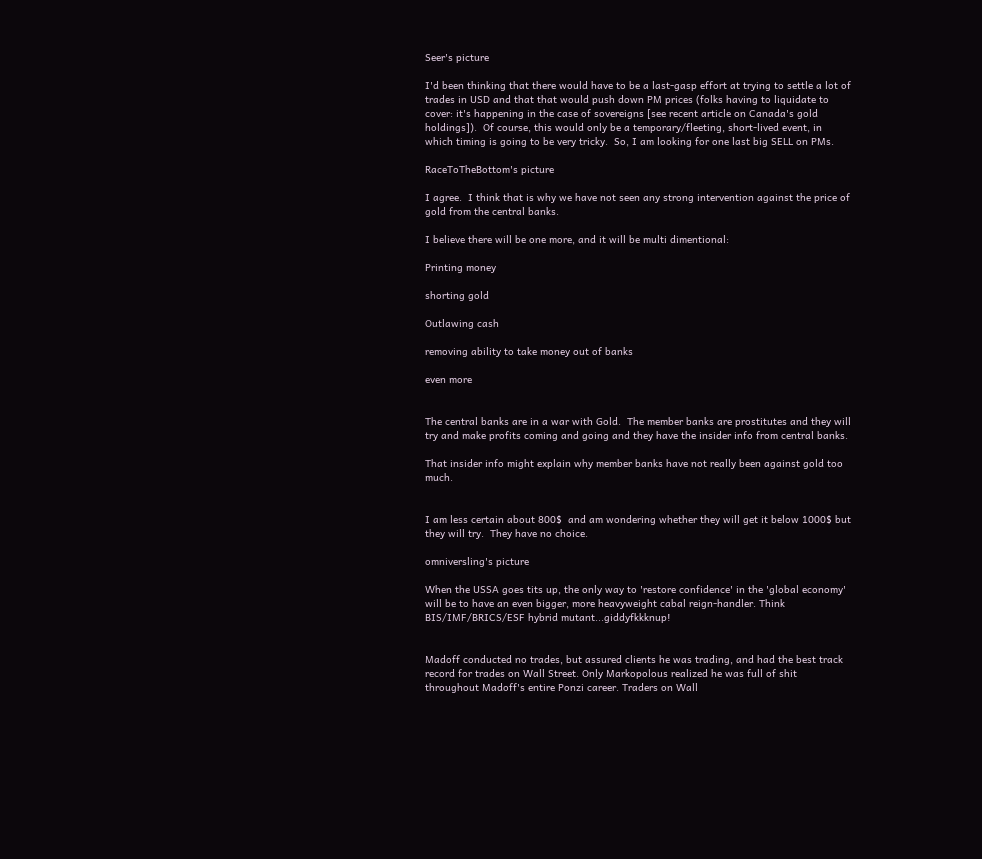Seer's picture

I'd been thinking that there would have to be a last-gasp effort at trying to settle a lot of trades in USD and that that would push down PM prices (folks having to liquidate to cover: it's happening in the case of sovereigns [see recent article on Canada's gold holdings]).  Of course, this would only be a temporary/fleeting, short-lived event, in which timing is going to be very tricky.  So, I am looking for one last big SELL on PMs.

RaceToTheBottom's picture

I agree.  I think that is why we have not seen any strong intervention against the price of gold from the central banks.

I believe there will be one more, and it will be multi dimentional:

Printing money

shorting gold

Outlawing cash

removing ability to take money out of banks

even more


The central banks are in a war with Gold.  The member banks are prostitutes and they will try and make profits coming and going and they have the insider info from central banks.

That insider info might explain why member banks have not really been against gold too much.


I am less certain about 800$  and am wondering whether they will get it below 1000$ but they will try.  They have no choice.

omniversling's picture

When the USSA goes tits up, the only way to 'restore confidence' in the 'global economy' will be to have an even bigger, more heavyweight cabal reign-handler. Think BIS/IMF/BRICS/ESF hybrid mutant...giddyfkkknup!


Madoff conducted no trades, but assured clients he was trading, and had the best track record for trades on Wall Street. Only Markopolous realized he was full of shit throughout Madoff's entire Ponzi career. Traders on Wall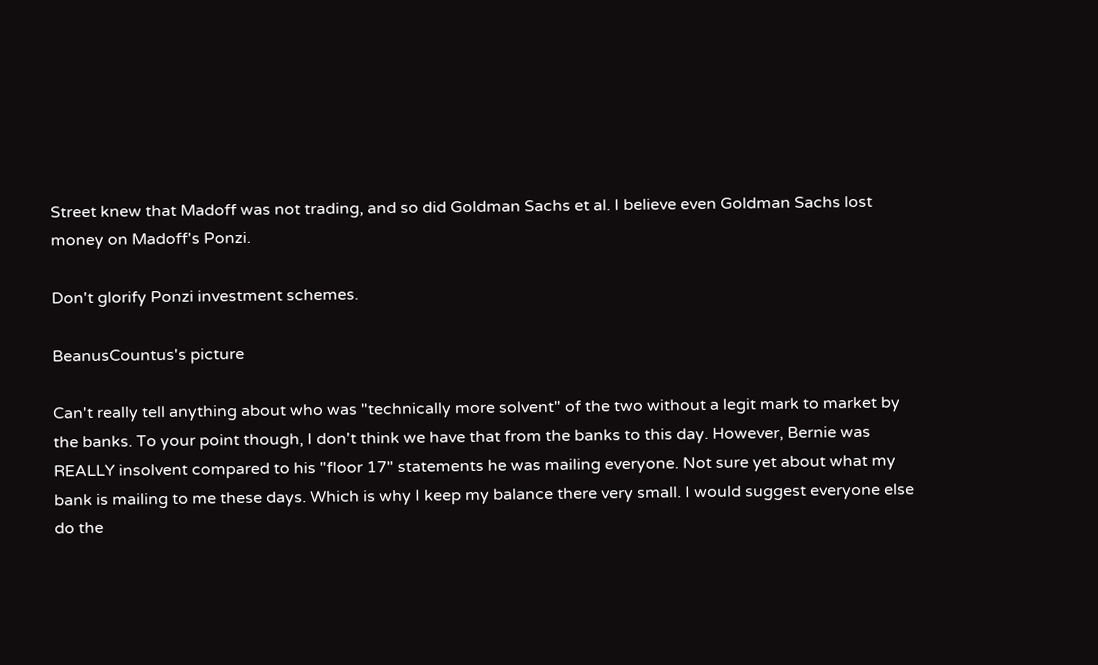Street knew that Madoff was not trading, and so did Goldman Sachs et al. I believe even Goldman Sachs lost money on Madoff's Ponzi.

Don't glorify Ponzi investment schemes.

BeanusCountus's picture

Can't really tell anything about who was "technically more solvent" of the two without a legit mark to market by the banks. To your point though, I don't think we have that from the banks to this day. However, Bernie was REALLY insolvent compared to his "floor 17" statements he was mailing everyone. Not sure yet about what my bank is mailing to me these days. Which is why I keep my balance there very small. I would suggest everyone else do the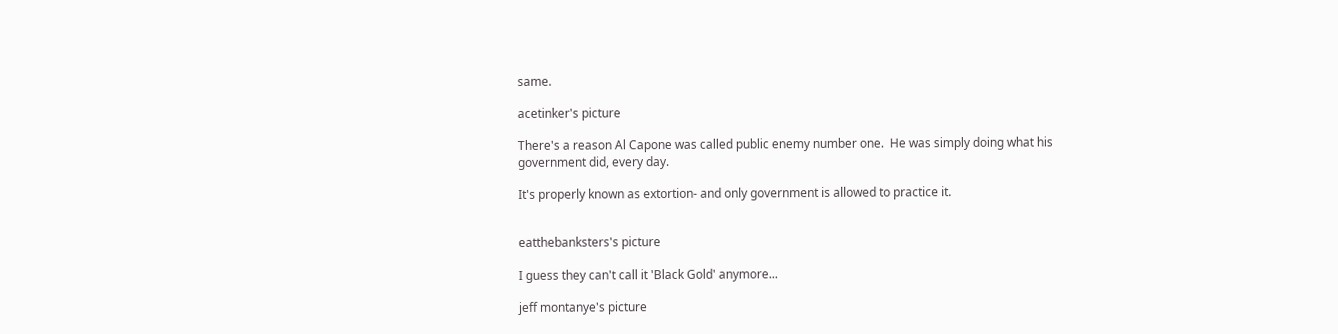same.

acetinker's picture

There's a reason Al Capone was called public enemy number one.  He was simply doing what his government did, every day.

It's properly known as extortion- and only government is allowed to practice it.


eatthebanksters's picture

I guess they can't call it 'Black Gold' anymore...

jeff montanye's picture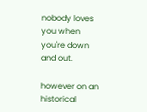nobody loves you when you're down and out.

however on an historical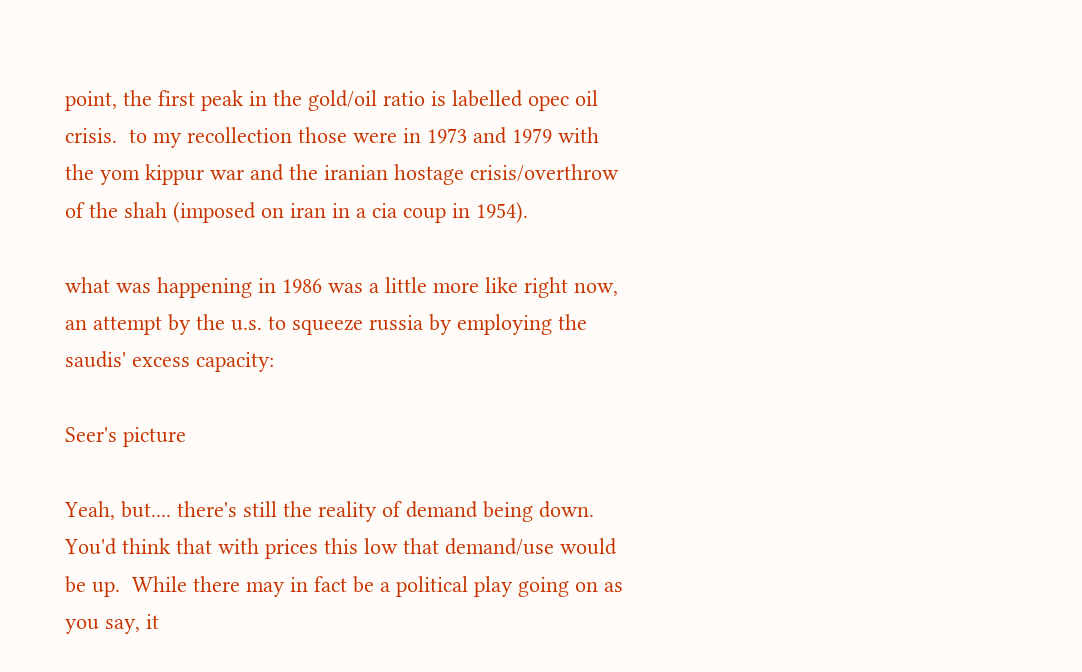point, the first peak in the gold/oil ratio is labelled opec oil crisis.  to my recollection those were in 1973 and 1979 with the yom kippur war and the iranian hostage crisis/overthrow of the shah (imposed on iran in a cia coup in 1954).

what was happening in 1986 was a little more like right now, an attempt by the u.s. to squeeze russia by employing the saudis' excess capacity:

Seer's picture

Yeah, but.... there's still the reality of demand being down.  You'd think that with prices this low that demand/use would be up.  While there may in fact be a political play going on as you say, it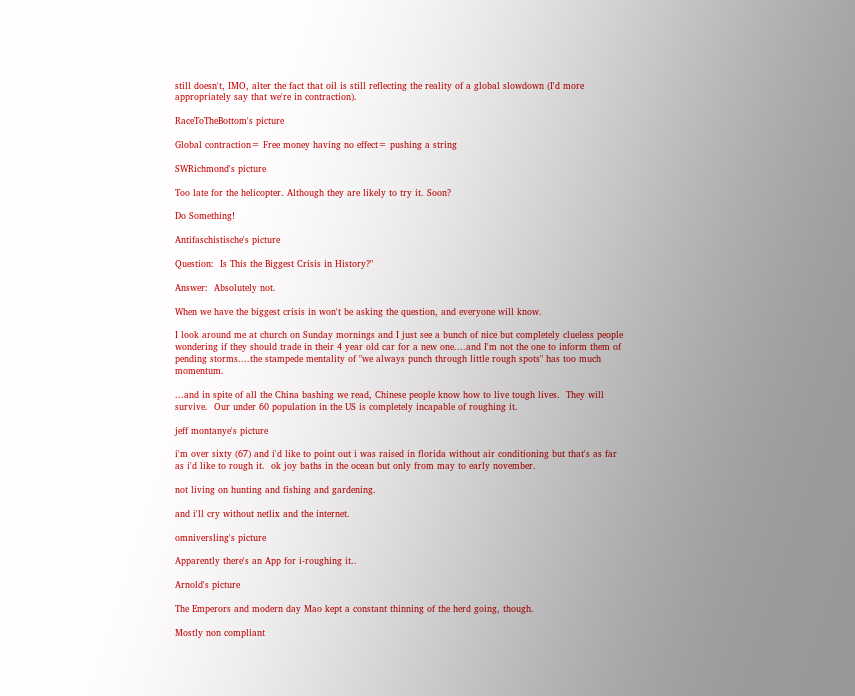still doesn't, IMO, alter the fact that oil is still reflecting the reality of a global slowdown (I'd more appropriately say that we're in contraction).

RaceToTheBottom's picture

Global contraction= Free money having no effect= pushing a string

SWRichmond's picture

Too late for the helicopter. Although they are likely to try it. Soon?

Do Something!

Antifaschistische's picture

Question:  Is This the Biggest Crisis in History?"

Answer:  Absolutely not.

When we have the biggest crisis in won't be asking the question, and everyone will know.

I look around me at church on Sunday mornings and I just see a bunch of nice but completely clueless people wondering if they should trade in their 4 year old car for a new one....and I'm not the one to inform them of pending storms....the stampede mentality of "we always punch through little rough spots" has too much momentum.

...and in spite of all the China bashing we read, Chinese people know how to live tough lives.  They will survive.  Our under 60 population in the US is completely incapable of roughing it.

jeff montanye's picture

i'm over sixty (67) and i'd like to point out i was raised in florida without air conditioning but that's as far as i'd like to rough it.  ok joy baths in the ocean but only from may to early november.

not living on hunting and fishing and gardening.

and i'll cry without netlix and the internet.

omniversling's picture

Apparently there's an App for i-roughing it..

Arnold's picture

The Emperors and modern day Mao kept a constant thinning of the herd going, though.

Mostly non compliant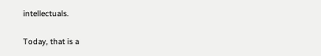intellectuals.

Today, that is a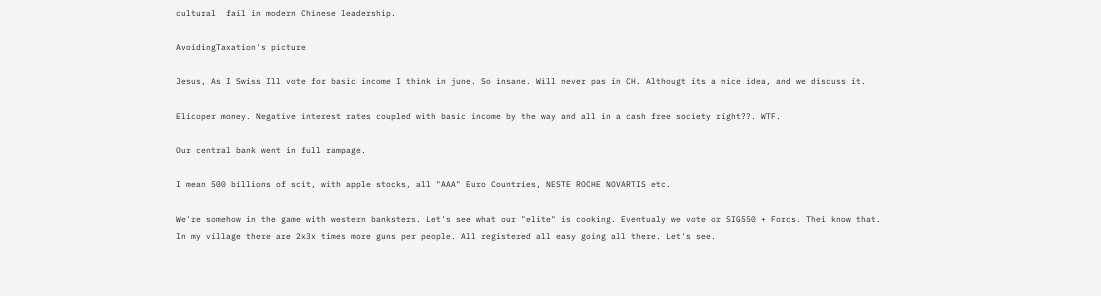cultural  fail in modern Chinese leadership.

AvoidingTaxation's picture

Jesus, As I Swiss Ill vote for basic income I think in june. So insane. Will never pas in CH. Althougt its a nice idea, and we discuss it.

Elicoper money. Negative interest rates coupled with basic income by the way and all in a cash free society right??. WTF.

Our central bank went in full rampage.

I mean 500 billions of scit, with apple stocks, all "AAA" Euro Countries, NESTE ROCHE NOVARTIS etc.

We're somehow in the game with western banksters. Let's see what our "elite" is cooking. Eventualy we vote or SIG550 + Forcs. Thei know that. In my village there are 2x3x times more guns per people. All registered all easy going all there. Let's see.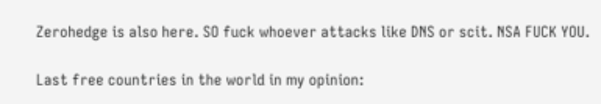Zerohedge is also here. SO fuck whoever attacks like DNS or scit. NSA FUCK YOU.

Last free countries in the world in my opinion: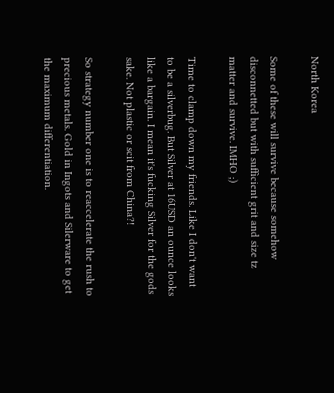North Korea

Some of these will survive because somehow disconnetted but with sufficient grit and size tz matter and survive. IMHO ;)

Time to clamp down my friends. Like I don't want to be a silverbug. But Silver at 16USD an ounce looks like a bargain. I mean it's fucking Silver for the gods sake. Not plastic or scit from China?!

So strategy number one is to reaccelerate the rush to precious metals. Gold in Ingots and Silerware to get the maximum differentiation.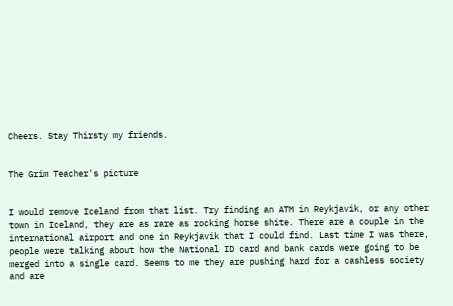Cheers. Stay Thirsty my friends.


The Grim Teacher's picture


I would remove Iceland from that list. Try finding an ATM in Reykjavik, or any other town in Iceland, they are as rare as rocking horse shite. There are a couple in the international airport and one in Reykjavik that I could find. Last time I was there, people were talking about how the National ID card and bank cards were going to be merged into a single card. Seems to me they are pushing hard for a cashless society and are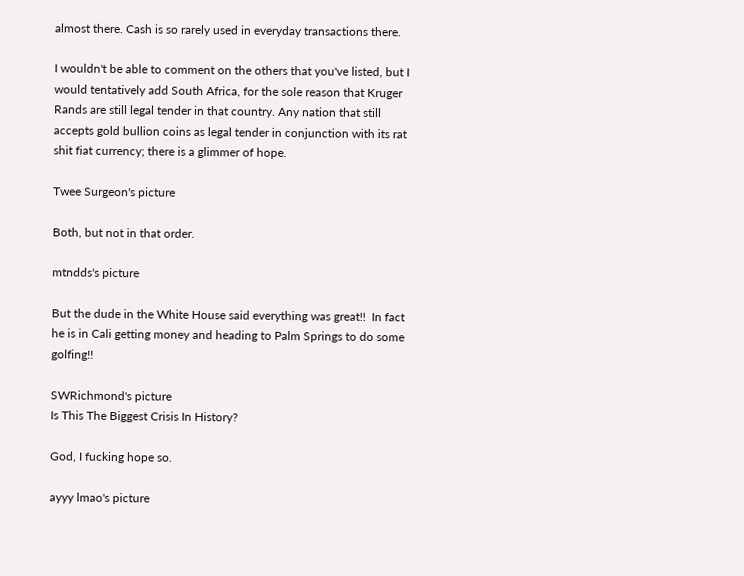almost there. Cash is so rarely used in everyday transactions there.

I wouldn't be able to comment on the others that you've listed, but I would tentatively add South Africa, for the sole reason that Kruger Rands are still legal tender in that country. Any nation that still accepts gold bullion coins as legal tender in conjunction with its rat shit fiat currency; there is a glimmer of hope.

Twee Surgeon's picture

Both, but not in that order.

mtndds's picture

But the dude in the White House said everything was great!!  In fact he is in Cali getting money and heading to Palm Springs to do some golfing!!

SWRichmond's picture
Is This The Biggest Crisis In History?

God, I fucking hope so.

ayyy lmao's picture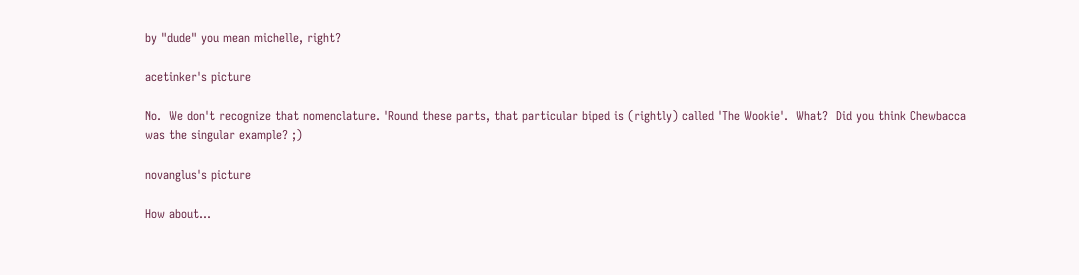by "dude" you mean michelle, right?

acetinker's picture

No.  We don't recognize that nomenclature. 'Round these parts, that particular biped is (rightly) called 'The Wookie'.  What?  Did you think Chewbacca was the singular example? ;)

novanglus's picture

How about...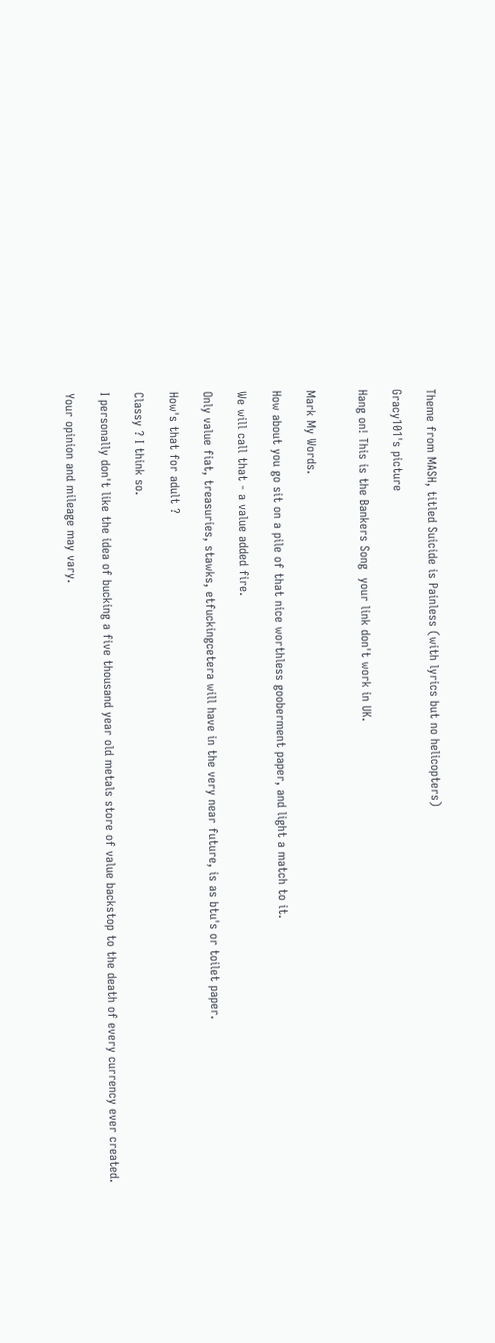Theme from MASH, titled Suicide is Painless (with lyrics but no helicopters)

Gracy101's picture

Hang on! This is the Bankers Song  your link don't work in UK.


Mark My Words.

How about you go sit on a pile of that nice worthless gooberment paper, and light a match to it.

We will call that - a value added fire.

Only value fiat, treasuries, stawks, etfuckingcetera will have in the very near future, is as btu's or toilet paper.

How's that for adult ?

Classy ? I think so.

I personally don't like the idea of bucking a five thousand year old metals store of value backstop to the death of every currency ever created.

Your opinion and mileage may vary.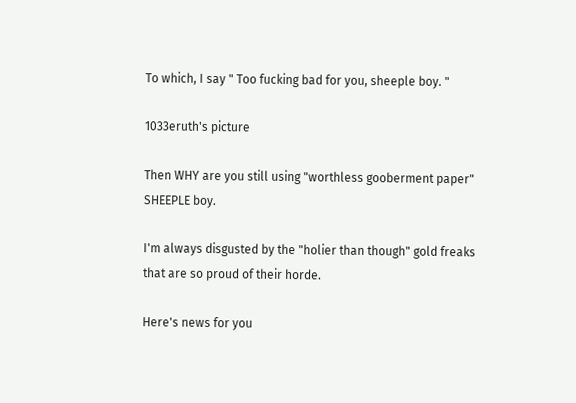To which, I say " Too fucking bad for you, sheeple boy. "

1033eruth's picture

Then WHY are you still using "worthless gooberment paper" SHEEPLE boy.

I'm always disgusted by the "holier than though" gold freaks that are so proud of their horde.

Here's news for you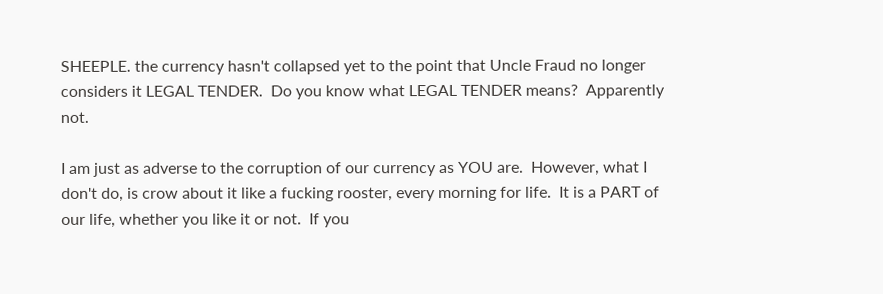SHEEPLE. the currency hasn't collapsed yet to the point that Uncle Fraud no longer considers it LEGAL TENDER.  Do you know what LEGAL TENDER means?  Apparently not.

I am just as adverse to the corruption of our currency as YOU are.  However, what I don't do, is crow about it like a fucking rooster, every morning for life.  It is a PART of our life, whether you like it or not.  If you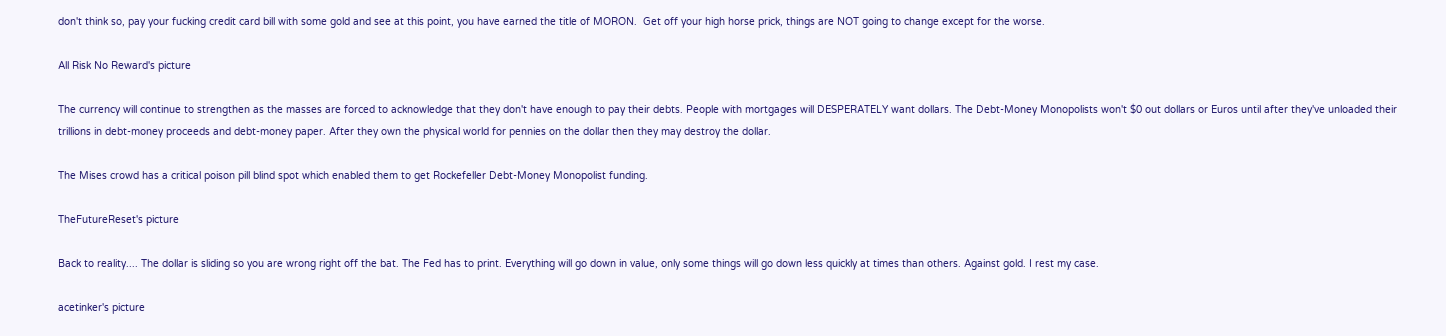don't think so, pay your fucking credit card bill with some gold and see at this point, you have earned the title of MORON.  Get off your high horse prick, things are NOT going to change except for the worse.

All Risk No Reward's picture

The currency will continue to strengthen as the masses are forced to acknowledge that they don't have enough to pay their debts. People with mortgages will DESPERATELY want dollars. The Debt-Money Monopolists won't $0 out dollars or Euros until after they've unloaded their trillions in debt-money proceeds and debt-money paper. After they own the physical world for pennies on the dollar then they may destroy the dollar.

The Mises crowd has a critical poison pill blind spot which enabled them to get Rockefeller Debt-Money Monopolist funding.

TheFutureReset's picture

Back to reality.... The dollar is sliding so you are wrong right off the bat. The Fed has to print. Everything will go down in value, only some things will go down less quickly at times than others. Against gold. I rest my case.

acetinker's picture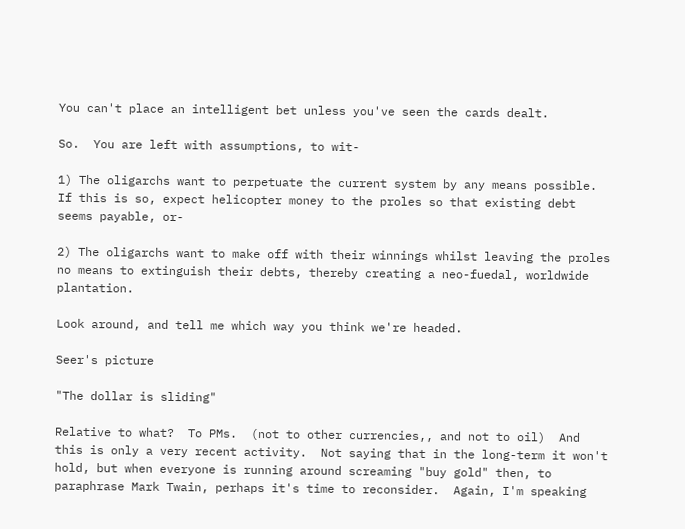You can't place an intelligent bet unless you've seen the cards dealt.

So.  You are left with assumptions, to wit-

1) The oligarchs want to perpetuate the current system by any means possible.  If this is so, expect helicopter money to the proles so that existing debt seems payable, or-

2) The oligarchs want to make off with their winnings whilst leaving the proles no means to extinguish their debts, thereby creating a neo-fuedal, worldwide plantation.

Look around, and tell me which way you think we're headed.

Seer's picture

"The dollar is sliding"

Relative to what?  To PMs.  (not to other currencies,, and not to oil)  And this is only a very recent activity.  Not saying that in the long-term it won't hold, but when everyone is running around screaming "buy gold" then, to paraphrase Mark Twain, perhaps it's time to reconsider.  Again, I'm speaking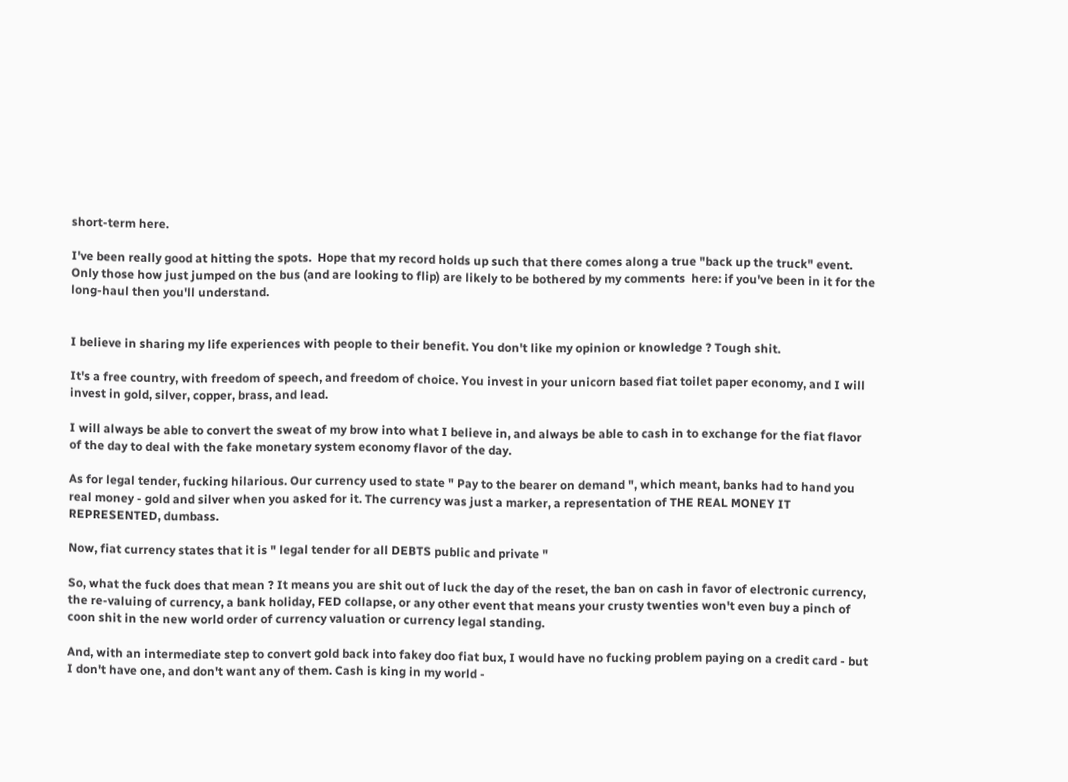short-term here.

I've been really good at hitting the spots.  Hope that my record holds up such that there comes along a true "back up the truck" event.  Only those how just jumped on the bus (and are looking to flip) are likely to be bothered by my comments  here: if you've been in it for the long-haul then you'll understand.


I believe in sharing my life experiences with people to their benefit. You don't like my opinion or knowledge ? Tough shit.

It's a free country, with freedom of speech, and freedom of choice. You invest in your unicorn based fiat toilet paper economy, and I will invest in gold, silver, copper, brass, and lead.

I will always be able to convert the sweat of my brow into what I believe in, and always be able to cash in to exchange for the fiat flavor of the day to deal with the fake monetary system economy flavor of the day.

As for legal tender, fucking hilarious. Our currency used to state " Pay to the bearer on demand ", which meant, banks had to hand you real money - gold and silver when you asked for it. The currency was just a marker, a representation of THE REAL MONEY IT REPRESENTED, dumbass.

Now, fiat currency states that it is " legal tender for all DEBTS public and private "

So, what the fuck does that mean ? It means you are shit out of luck the day of the reset, the ban on cash in favor of electronic currency, the re-valuing of currency, a bank holiday, FED collapse, or any other event that means your crusty twenties won't even buy a pinch of coon shit in the new world order of currency valuation or currency legal standing.

And, with an intermediate step to convert gold back into fakey doo fiat bux, I would have no fucking problem paying on a credit card - but I don't have one, and don't want any of them. Cash is king in my world -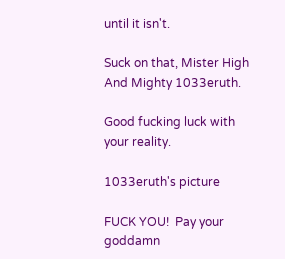until it isn't.

Suck on that, Mister High And Mighty 1033eruth.

Good fucking luck with your reality.

1033eruth's picture

FUCK YOU!  Pay your goddamn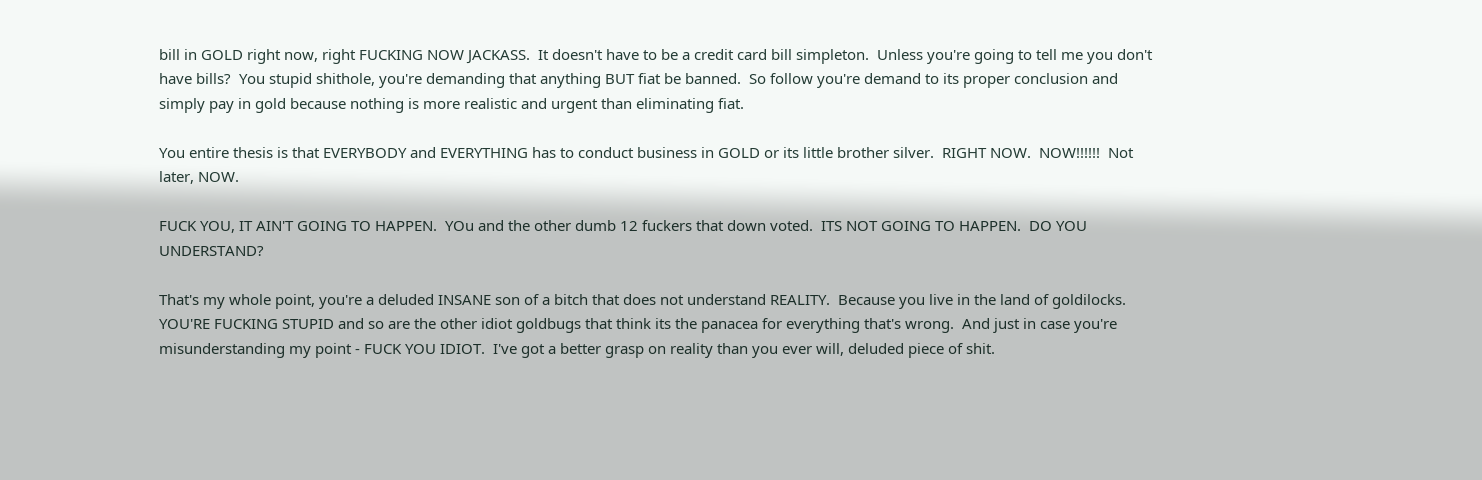bill in GOLD right now, right FUCKING NOW JACKASS.  It doesn't have to be a credit card bill simpleton.  Unless you're going to tell me you don't have bills?  You stupid shithole, you're demanding that anything BUT fiat be banned.  So follow you're demand to its proper conclusion and simply pay in gold because nothing is more realistic and urgent than eliminating fiat.

You entire thesis is that EVERYBODY and EVERYTHING has to conduct business in GOLD or its little brother silver.  RIGHT NOW.  NOW!!!!!!  Not later, NOW.

FUCK YOU, IT AIN'T GOING TO HAPPEN.  YOu and the other dumb 12 fuckers that down voted.  ITS NOT GOING TO HAPPEN.  DO YOU UNDERSTAND?

That's my whole point, you're a deluded INSANE son of a bitch that does not understand REALITY.  Because you live in the land of goldilocks.  YOU'RE FUCKING STUPID and so are the other idiot goldbugs that think its the panacea for everything that's wrong.  And just in case you're misunderstanding my point - FUCK YOU IDIOT.  I've got a better grasp on reality than you ever will, deluded piece of shit.